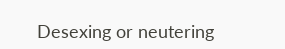Desexing or neutering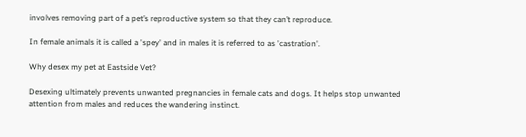involves removing part of a pet’s reproductive system so that they can’t reproduce.

In female animals it is called a 'spey' and in males it is referred to as 'castration'.

Why desex my pet at Eastside Vet?

Desexing ultimately prevents unwanted pregnancies in female cats and dogs. It helps stop unwanted attention from males and reduces the wandering instinct.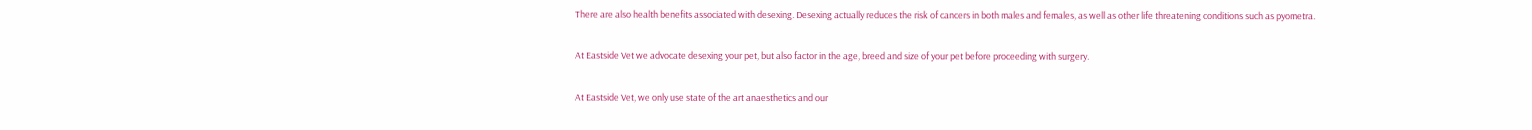There are also health benefits associated with desexing. Desexing actually reduces the risk of cancers in both males and females, as well as other life threatening conditions such as pyometra.

At Eastside Vet we advocate desexing your pet, but also factor in the age, breed and size of your pet before proceeding with surgery.

At Eastside Vet, we only use state of the art anaesthetics and our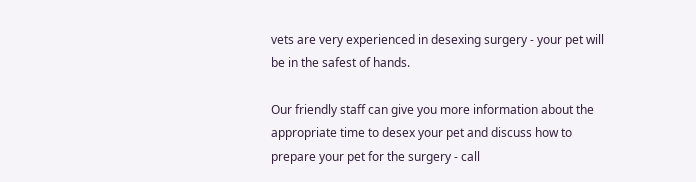vets are very experienced in desexing surgery - your pet will be in the safest of hands.

Our friendly staff can give you more information about the appropriate time to desex your pet and discuss how to prepare your pet for the surgery - call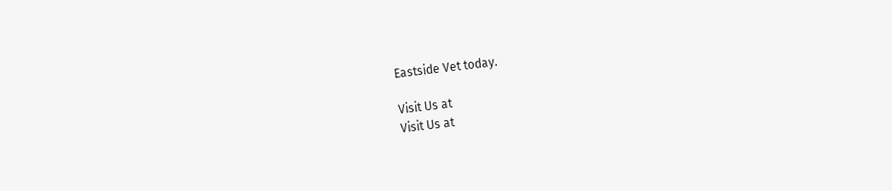Eastside Vet today.

Visit Us at
Visit Us at